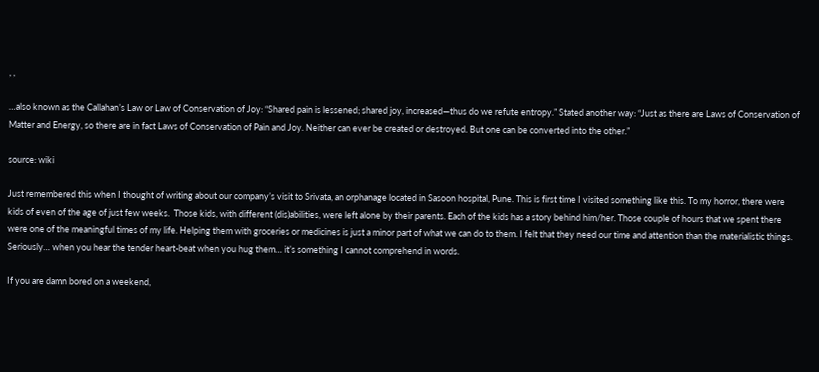, ,

…also known as the Callahan’s Law or Law of Conservation of Joy: “Shared pain is lessened; shared joy, increased—thus do we refute entropy.” Stated another way: “Just as there are Laws of Conservation of Matter and Energy, so there are in fact Laws of Conservation of Pain and Joy. Neither can ever be created or destroyed. But one can be converted into the other.”

source: wiki

Just remembered this when I thought of writing about our company’s visit to Srivata, an orphanage located in Sasoon hospital, Pune. This is first time I visited something like this. To my horror, there were kids of even of the age of just few weeks.  Those kids, with different (dis)abilities, were left alone by their parents. Each of the kids has a story behind him/her. Those couple of hours that we spent there were one of the meaningful times of my life. Helping them with groceries or medicines is just a minor part of what we can do to them. I felt that they need our time and attention than the materialistic things. Seriously… when you hear the tender heart-beat when you hug them… it’s something I cannot comprehend in words.

If you are damn bored on a weekend,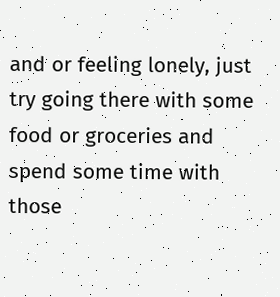and or feeling lonely, just try going there with some food or groceries and spend some time with those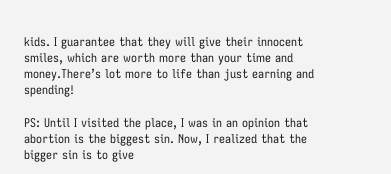kids. I guarantee that they will give their innocent smiles, which are worth more than your time and money.There’s lot more to life than just earning and spending!

PS: Until I visited the place, I was in an opinion that abortion is the biggest sin. Now, I realized that the bigger sin is to give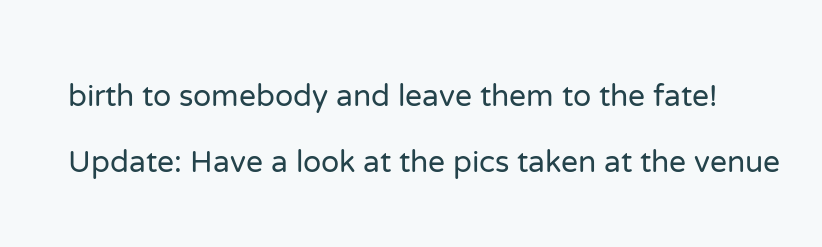birth to somebody and leave them to the fate!

Update: Have a look at the pics taken at the venue